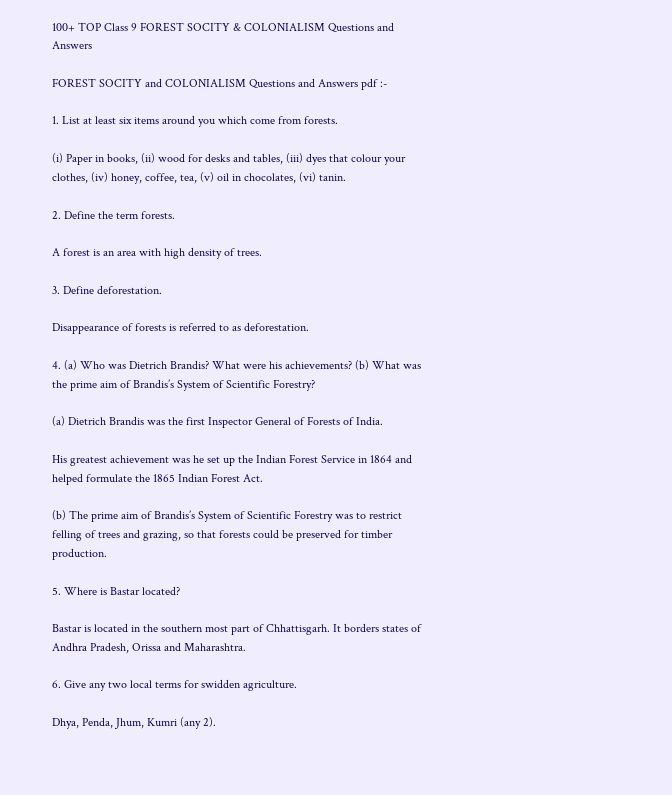100+ TOP Class 9 FOREST SOCITY & COLONIALISM Questions and Answers

FOREST SOCITY and COLONIALISM Questions and Answers pdf :-

1. List at least six items around you which come from forests.

(i) Paper in books, (ii) wood for desks and tables, (iii) dyes that colour your clothes, (iv) honey, coffee, tea, (v) oil in chocolates, (vi) tanin.

2. Define the term forests.

A forest is an area with high density of trees.

3. Define deforestation.

Disappearance of forests is referred to as deforestation.

4. (a) Who was Dietrich Brandis? What were his achievements? (b) What was the prime aim of Brandis’s System of Scientific Forestry?

(a) Dietrich Brandis was the first Inspector General of Forests of India.

His greatest achievement was he set up the Indian Forest Service in 1864 and helped formulate the 1865 Indian Forest Act.

(b) The prime aim of Brandis’s System of Scientific Forestry was to restrict felling of trees and grazing, so that forests could be preserved for timber production.

5. Where is Bastar located?

Bastar is located in the southern most part of Chhattisgarh. It borders states of Andhra Pradesh, Orissa and Maharashtra.

6. Give any two local terms for swidden agriculture.

Dhya, Penda, Jhum, Kumri (any 2).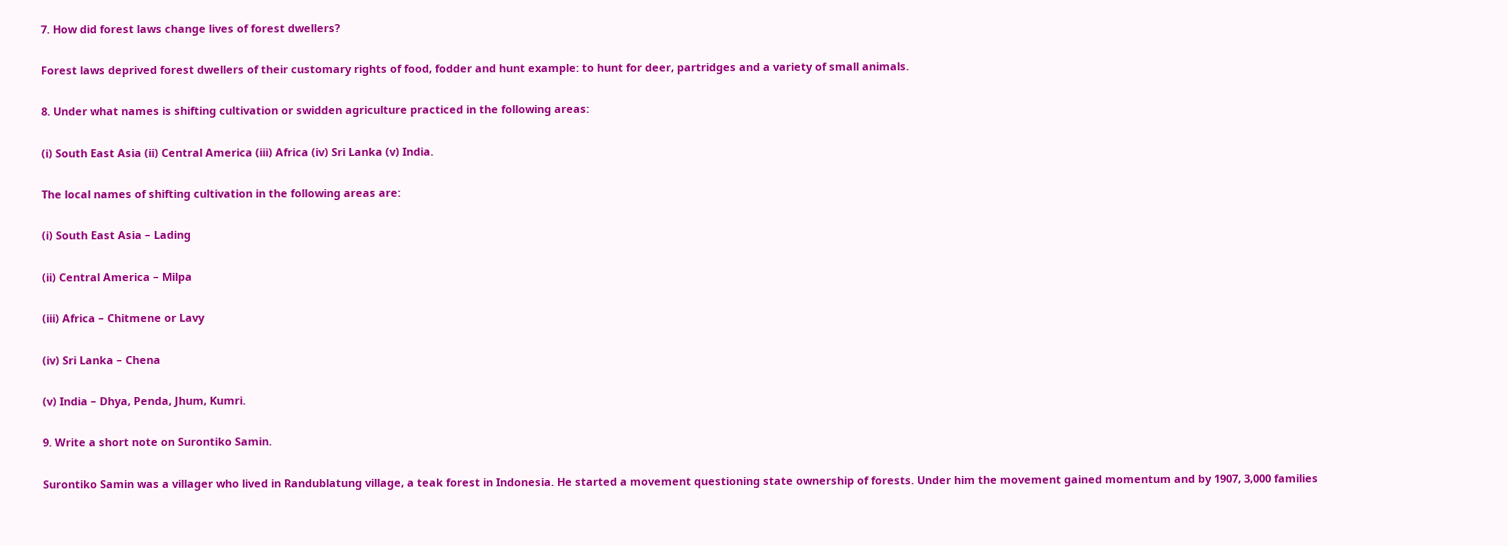7. How did forest laws change lives of forest dwellers?

Forest laws deprived forest dwellers of their customary rights of food, fodder and hunt example: to hunt for deer, partridges and a variety of small animals.

8. Under what names is shifting cultivation or swidden agriculture practiced in the following areas:

(i) South East Asia (ii) Central America (iii) Africa (iv) Sri Lanka (v) India.

The local names of shifting cultivation in the following areas are:

(i) South East Asia – Lading

(ii) Central America – Milpa

(iii) Africa – Chitmene or Lavy

(iv) Sri Lanka – Chena

(v) India – Dhya, Penda, Jhum, Kumri.

9. Write a short note on Surontiko Samin.

Surontiko Samin was a villager who lived in Randublatung village, a teak forest in Indonesia. He started a movement questioning state ownership of forests. Under him the movement gained momentum and by 1907, 3,000 families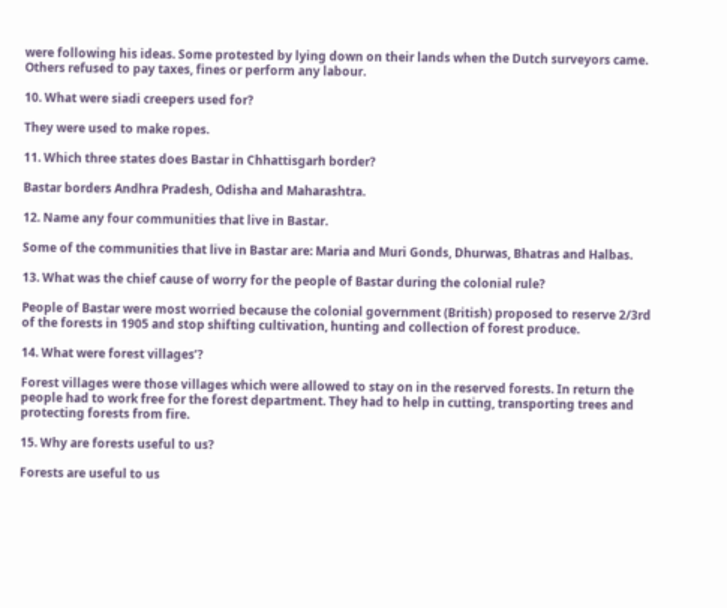were following his ideas. Some protested by lying down on their lands when the Dutch surveyors came. Others refused to pay taxes, fines or perform any labour.

10. What were siadi creepers used for?

They were used to make ropes.

11. Which three states does Bastar in Chhattisgarh border?

Bastar borders Andhra Pradesh, Odisha and Maharashtra.

12. Name any four communities that live in Bastar.

Some of the communities that live in Bastar are: Maria and Muri Gonds, Dhurwas, Bhatras and Halbas.

13. What was the chief cause of worry for the people of Bastar during the colonial rule?

People of Bastar were most worried because the colonial government (British) proposed to reserve 2/3rd of the forests in 1905 and stop shifting cultivation, hunting and collection of forest produce.

14. What were forest villages’?

Forest villages were those villages which were allowed to stay on in the reserved forests. In return the people had to work free for the forest department. They had to help in cutting, transporting trees and protecting forests from fire.

15. Why are forests useful to us?

Forests are useful to us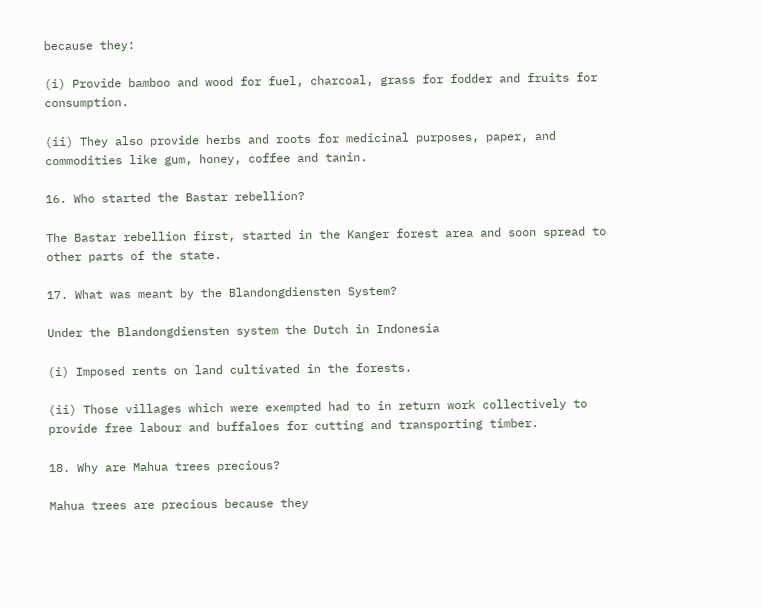because they:

(i) Provide bamboo and wood for fuel, charcoal, grass for fodder and fruits for consumption.

(ii) They also provide herbs and roots for medicinal purposes, paper, and commodities like gum, honey, coffee and tanin.

16. Who started the Bastar rebellion?

The Bastar rebellion first, started in the Kanger forest area and soon spread to other parts of the state.

17. What was meant by the Blandongdiensten System?

Under the Blandongdiensten system the Dutch in Indonesia

(i) Imposed rents on land cultivated in the forests.

(ii) Those villages which were exempted had to in return work collectively to provide free labour and buffaloes for cutting and transporting timber.

18. Why are Mahua trees precious?

Mahua trees are precious because they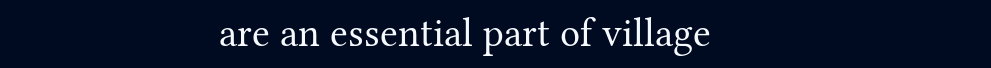are an essential part of village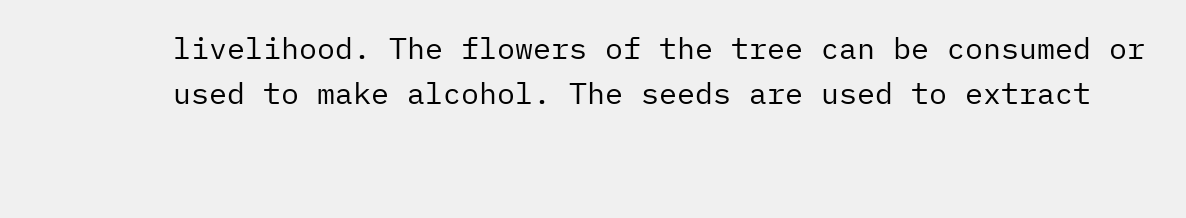livelihood. The flowers of the tree can be consumed or used to make alcohol. The seeds are used to extract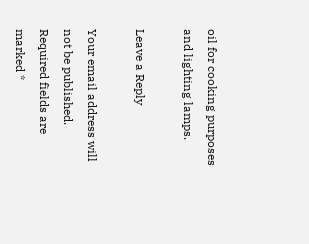oil for cooking purposes and lighting lamps.

Leave a Reply

Your email address will not be published. Required fields are marked *